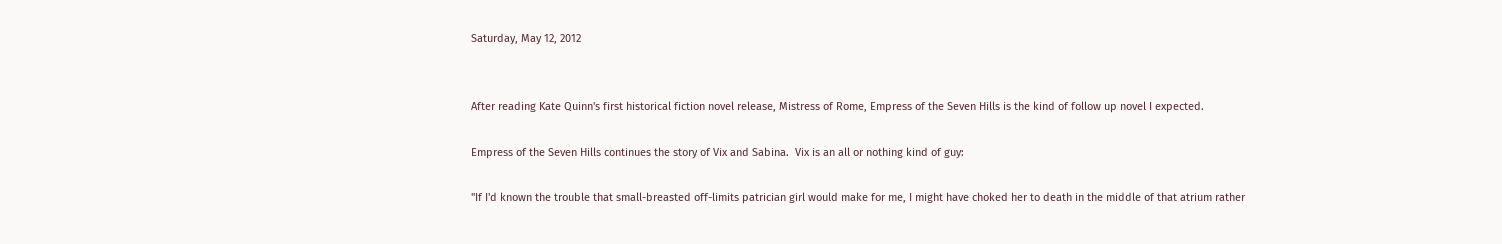Saturday, May 12, 2012


After reading Kate Quinn's first historical fiction novel release, Mistress of Rome, Empress of the Seven Hills is the kind of follow up novel I expected.

Empress of the Seven Hills continues the story of Vix and Sabina.  Vix is an all or nothing kind of guy:

"If I'd known the trouble that small-breasted off-limits patrician girl would make for me, I might have choked her to death in the middle of that atrium rather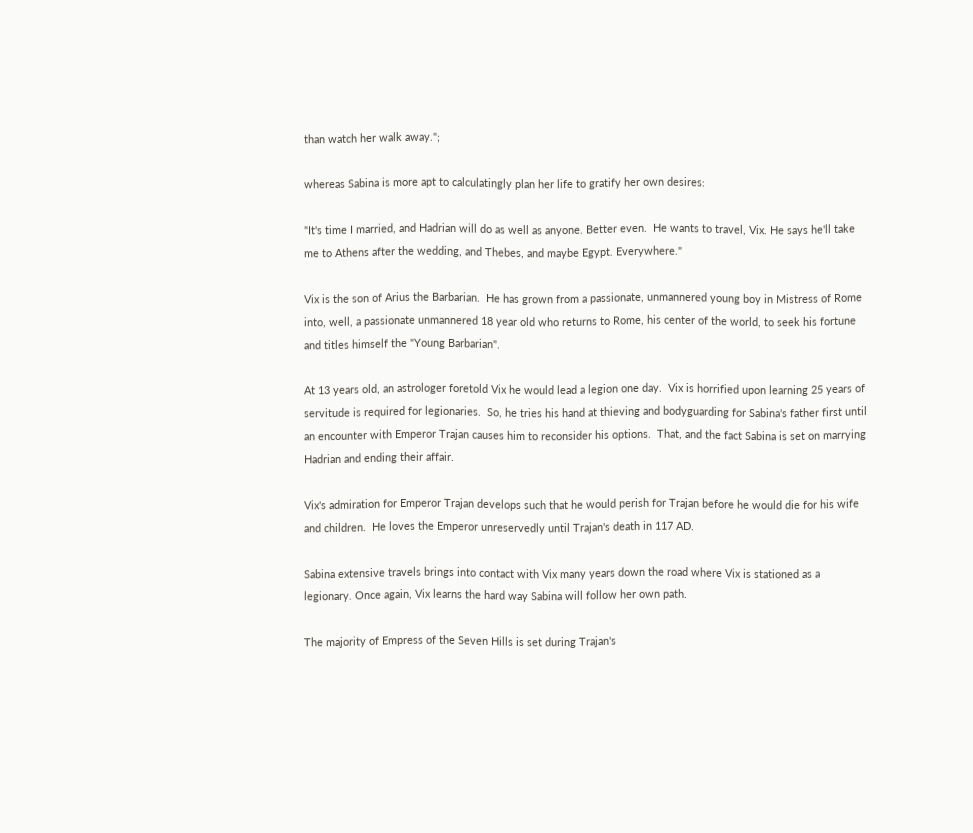than watch her walk away.";

whereas Sabina is more apt to calculatingly plan her life to gratify her own desires:

"It's time I married, and Hadrian will do as well as anyone. Better even.  He wants to travel, Vix. He says he'll take me to Athens after the wedding, and Thebes, and maybe Egypt. Everywhere."

Vix is the son of Arius the Barbarian.  He has grown from a passionate, unmannered young boy in Mistress of Rome into, well, a passionate unmannered 18 year old who returns to Rome, his center of the world, to seek his fortune and titles himself the "Young Barbarian".

At 13 years old, an astrologer foretold Vix he would lead a legion one day.  Vix is horrified upon learning 25 years of servitude is required for legionaries.  So, he tries his hand at thieving and bodyguarding for Sabina's father first until an encounter with Emperor Trajan causes him to reconsider his options.  That, and the fact Sabina is set on marrying Hadrian and ending their affair.

Vix's admiration for Emperor Trajan develops such that he would perish for Trajan before he would die for his wife and children.  He loves the Emperor unreservedly until Trajan's death in 117 AD.

Sabina extensive travels brings into contact with Vix many years down the road where Vix is stationed as a legionary. Once again, Vix learns the hard way Sabina will follow her own path.

The majority of Empress of the Seven Hills is set during Trajan's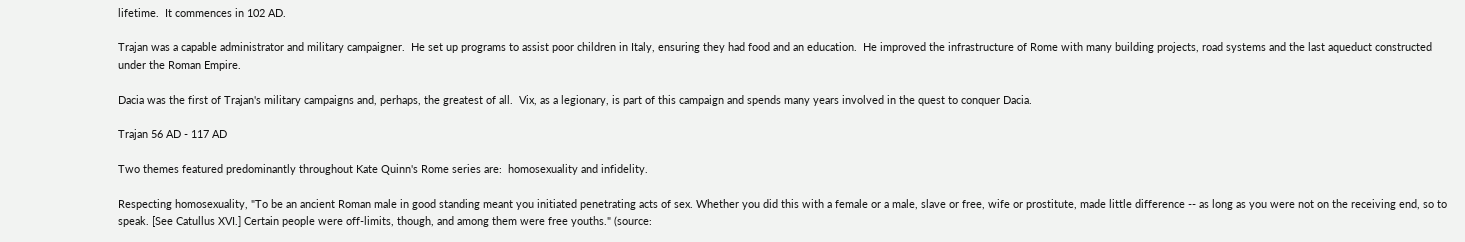lifetime.  It commences in 102 AD.

Trajan was a capable administrator and military campaigner.  He set up programs to assist poor children in Italy, ensuring they had food and an education.  He improved the infrastructure of Rome with many building projects, road systems and the last aqueduct constructed under the Roman Empire.

Dacia was the first of Trajan's military campaigns and, perhaps, the greatest of all.  Vix, as a legionary, is part of this campaign and spends many years involved in the quest to conquer Dacia.

Trajan 56 AD - 117 AD

Two themes featured predominantly throughout Kate Quinn's Rome series are:  homosexuality and infidelity.

Respecting homosexuality, "To be an ancient Roman male in good standing meant you initiated penetrating acts of sex. Whether you did this with a female or a male, slave or free, wife or prostitute, made little difference -- as long as you were not on the receiving end, so to speak. [See Catullus XVI.] Certain people were off-limits, though, and among them were free youths." (source: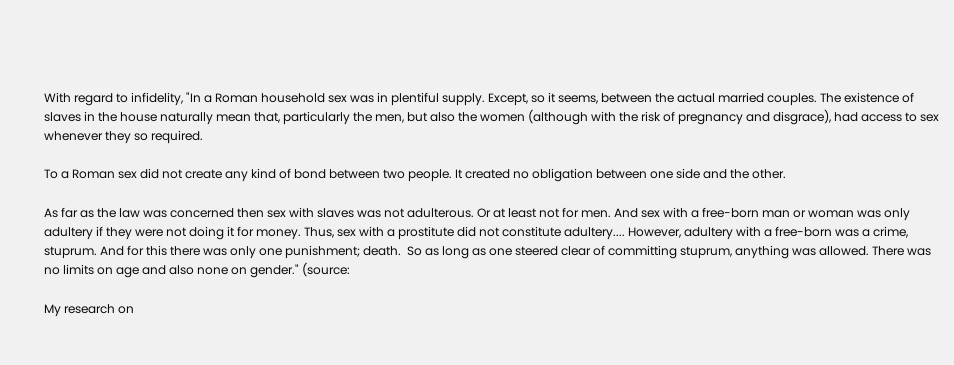With regard to infidelity, "In a Roman household sex was in plentiful supply. Except, so it seems, between the actual married couples. The existence of slaves in the house naturally mean that, particularly the men, but also the women (although with the risk of pregnancy and disgrace), had access to sex whenever they so required.

To a Roman sex did not create any kind of bond between two people. It created no obligation between one side and the other.

As far as the law was concerned then sex with slaves was not adulterous. Or at least not for men. And sex with a free-born man or woman was only adultery if they were not doing it for money. Thus, sex with a prostitute did not constitute adultery.... However, adultery with a free-born was a crime, stuprum. And for this there was only one punishment; death.  So as long as one steered clear of committing stuprum, anything was allowed. There was no limits on age and also none on gender." (source:

My research on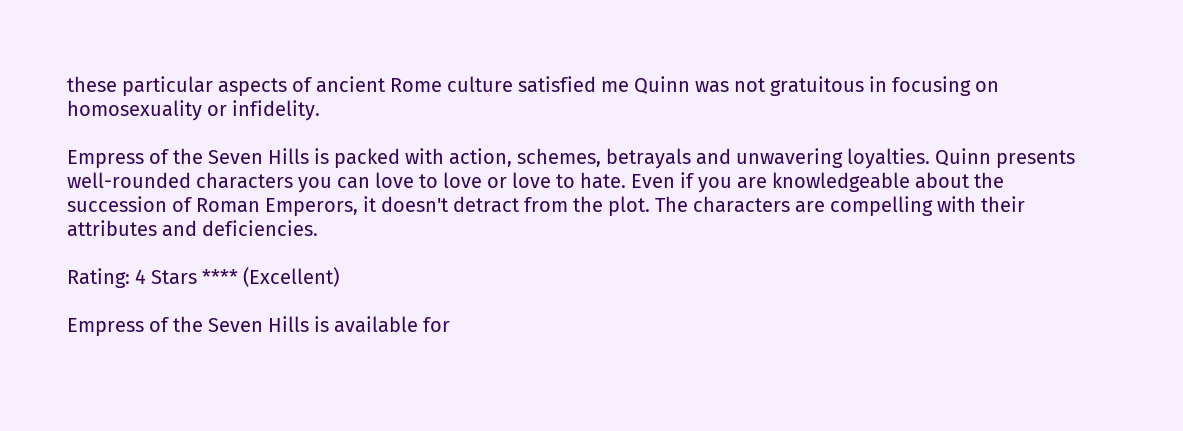these particular aspects of ancient Rome culture satisfied me Quinn was not gratuitous in focusing on homosexuality or infidelity.

Empress of the Seven Hills is packed with action, schemes, betrayals and unwavering loyalties. Quinn presents well-rounded characters you can love to love or love to hate. Even if you are knowledgeable about the succession of Roman Emperors, it doesn't detract from the plot. The characters are compelling with their attributes and deficiencies.

Rating: 4 Stars **** (Excellent)

Empress of the Seven Hills is available for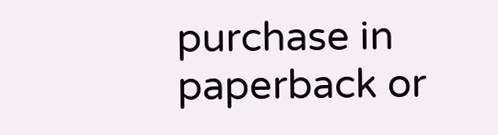purchase in paperback or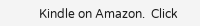Kindle on Amazon.  Click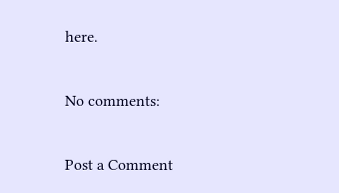here.

No comments:

Post a Comment